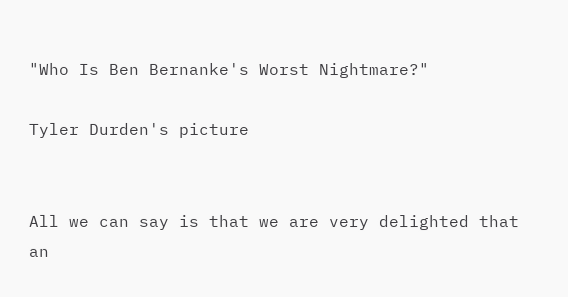"Who Is Ben Bernanke's Worst Nightmare?"

Tyler Durden's picture


All we can say is that we are very delighted that an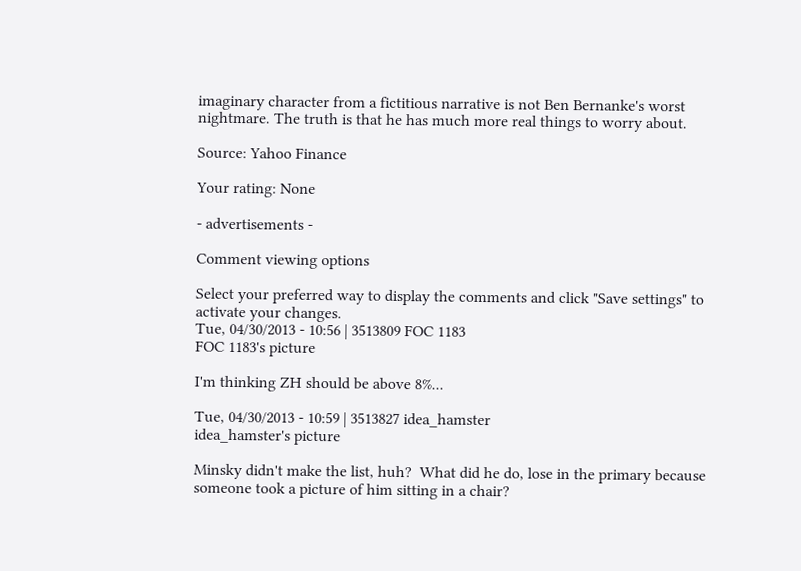imaginary character from a fictitious narrative is not Ben Bernanke's worst nightmare. The truth is that he has much more real things to worry about.

Source: Yahoo Finance

Your rating: None

- advertisements -

Comment viewing options

Select your preferred way to display the comments and click "Save settings" to activate your changes.
Tue, 04/30/2013 - 10:56 | 3513809 FOC 1183
FOC 1183's picture

I'm thinking ZH should be above 8%...

Tue, 04/30/2013 - 10:59 | 3513827 idea_hamster
idea_hamster's picture

Minsky didn't make the list, huh?  What did he do, lose in the primary because someone took a picture of him sitting in a chair?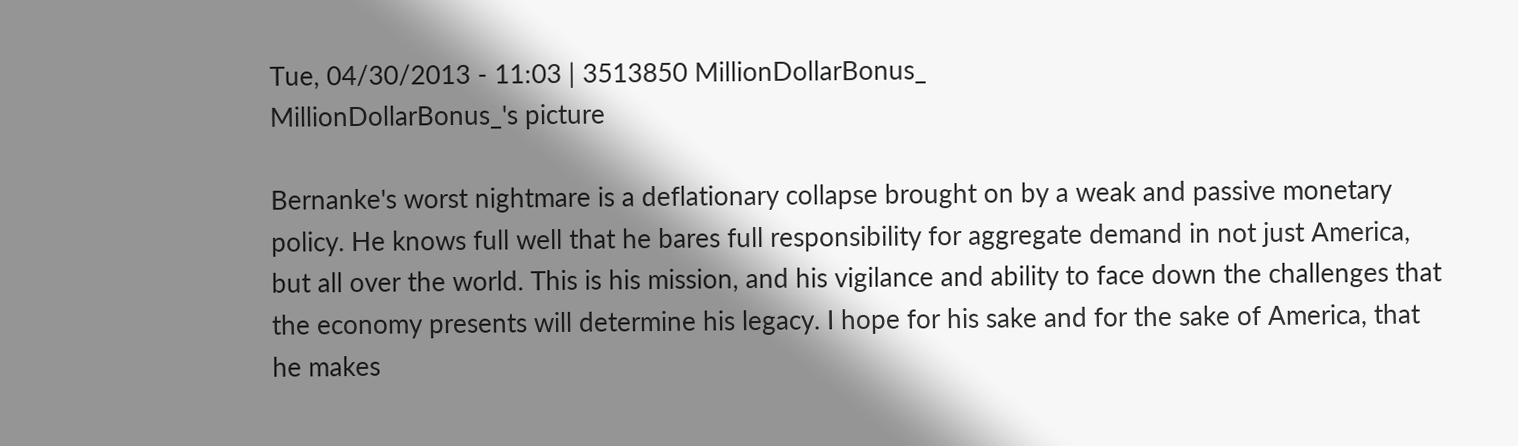Tue, 04/30/2013 - 11:03 | 3513850 MillionDollarBonus_
MillionDollarBonus_'s picture

Bernanke's worst nightmare is a deflationary collapse brought on by a weak and passive monetary policy. He knows full well that he bares full responsibility for aggregate demand in not just America, but all over the world. This is his mission, and his vigilance and ability to face down the challenges that the economy presents will determine his legacy. I hope for his sake and for the sake of America, that he makes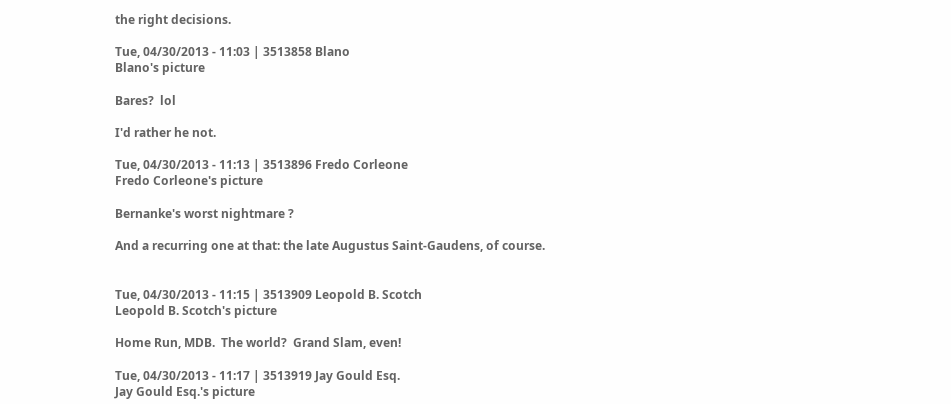the right decisions.

Tue, 04/30/2013 - 11:03 | 3513858 Blano
Blano's picture

Bares?  lol

I'd rather he not.

Tue, 04/30/2013 - 11:13 | 3513896 Fredo Corleone
Fredo Corleone's picture

Bernanke's worst nightmare ?

And a recurring one at that: the late Augustus Saint-Gaudens, of course.


Tue, 04/30/2013 - 11:15 | 3513909 Leopold B. Scotch
Leopold B. Scotch's picture

Home Run, MDB.  The world?  Grand Slam, even!

Tue, 04/30/2013 - 11:17 | 3513919 Jay Gould Esq.
Jay Gould Esq.'s picture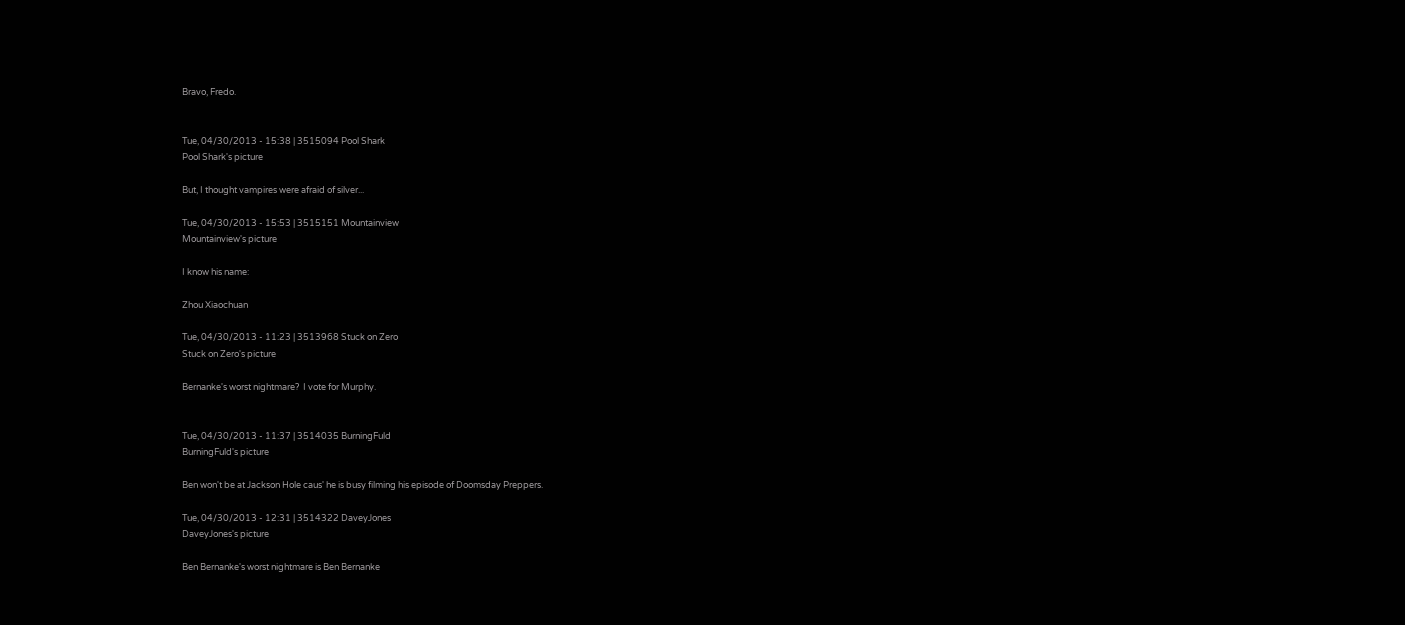Bravo, Fredo.


Tue, 04/30/2013 - 15:38 | 3515094 Pool Shark
Pool Shark's picture

But, I thought vampires were afraid of silver...

Tue, 04/30/2013 - 15:53 | 3515151 Mountainview
Mountainview's picture

I know his name:

Zhou Xiaochuan

Tue, 04/30/2013 - 11:23 | 3513968 Stuck on Zero
Stuck on Zero's picture

Bernanke's worst nightmare?  I vote for Murphy.


Tue, 04/30/2013 - 11:37 | 3514035 BurningFuld
BurningFuld's picture

Ben won't be at Jackson Hole caus' he is busy filming his episode of Doomsday Preppers.

Tue, 04/30/2013 - 12:31 | 3514322 DaveyJones
DaveyJones's picture

Ben Bernanke's worst nightmare is Ben Bernanke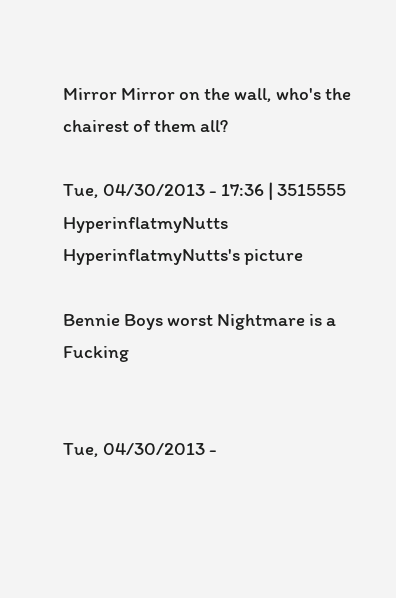Mirror Mirror on the wall, who's the chairest of them all?

Tue, 04/30/2013 - 17:36 | 3515555 HyperinflatmyNutts
HyperinflatmyNutts's picture

Bennie Boys worst Nightmare is a Fucking


Tue, 04/30/2013 -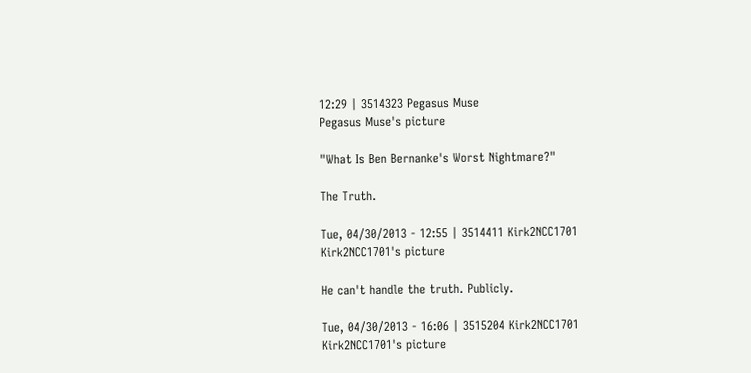12:29 | 3514323 Pegasus Muse
Pegasus Muse's picture

"What Is Ben Bernanke's Worst Nightmare?"

The Truth.

Tue, 04/30/2013 - 12:55 | 3514411 Kirk2NCC1701
Kirk2NCC1701's picture

He can't handle the truth. Publicly.

Tue, 04/30/2013 - 16:06 | 3515204 Kirk2NCC1701
Kirk2NCC1701's picture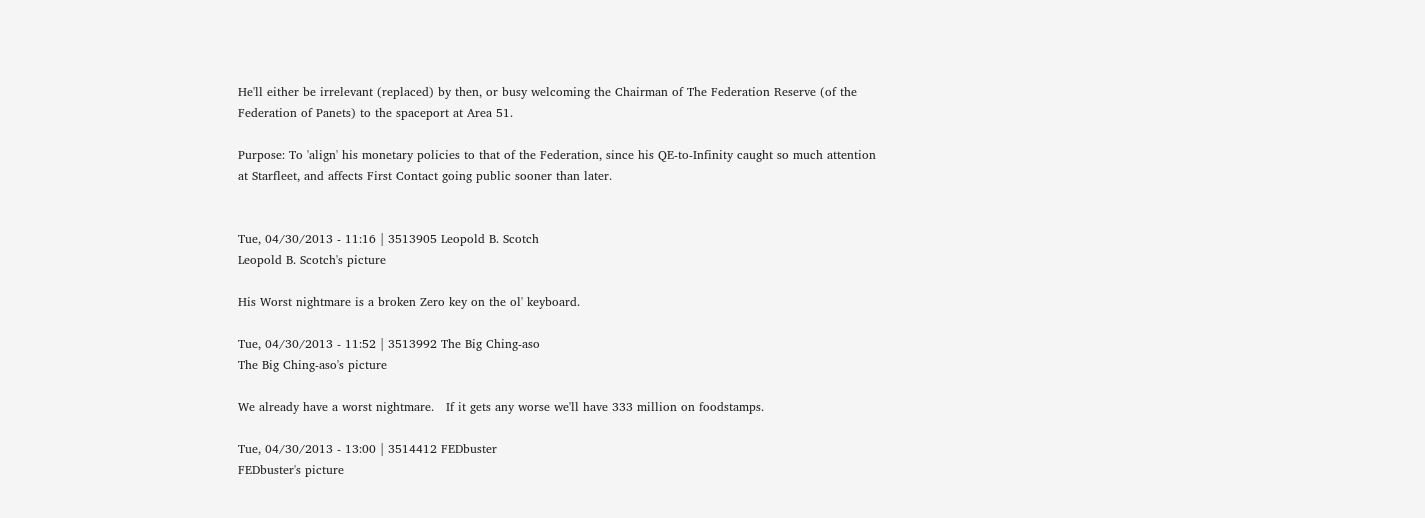He'll either be irrelevant (replaced) by then, or busy welcoming the Chairman of The Federation Reserve (of the Federation of Panets) to the spaceport at Area 51.

Purpose: To 'align' his monetary policies to that of the Federation, since his QE-to-Infinity caught so much attention at Starfleet, and affects First Contact going public sooner than later.


Tue, 04/30/2013 - 11:16 | 3513905 Leopold B. Scotch
Leopold B. Scotch's picture

His Worst nightmare is a broken Zero key on the ol' keyboard.

Tue, 04/30/2013 - 11:52 | 3513992 The Big Ching-aso
The Big Ching-aso's picture

We already have a worst nightmare.   If it gets any worse we'll have 333 million on foodstamps.

Tue, 04/30/2013 - 13:00 | 3514412 FEDbuster
FEDbuster's picture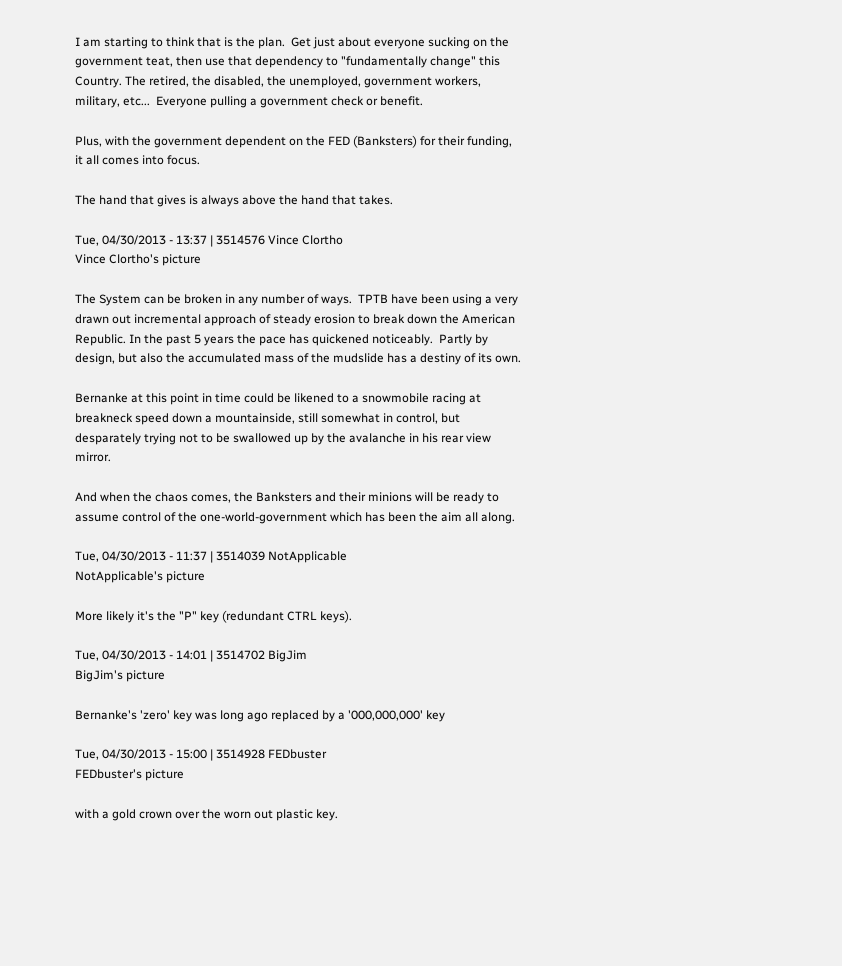I am starting to think that is the plan.  Get just about everyone sucking on the government teat, then use that dependency to "fundamentally change" this Country. The retired, the disabled, the unemployed, government workers, military, etc...  Everyone pulling a government check or benefit.

Plus, with the government dependent on the FED (Banksters) for their funding, it all comes into focus.

The hand that gives is always above the hand that takes.

Tue, 04/30/2013 - 13:37 | 3514576 Vince Clortho
Vince Clortho's picture

The System can be broken in any number of ways.  TPTB have been using a very drawn out incremental approach of steady erosion to break down the American Republic. In the past 5 years the pace has quickened noticeably.  Partly by design, but also the accumulated mass of the mudslide has a destiny of its own.

Bernanke at this point in time could be likened to a snowmobile racing at breakneck speed down a mountainside, still somewhat in control, but desparately trying not to be swallowed up by the avalanche in his rear view mirror.

And when the chaos comes, the Banksters and their minions will be ready to assume control of the one-world-government which has been the aim all along.

Tue, 04/30/2013 - 11:37 | 3514039 NotApplicable
NotApplicable's picture

More likely it's the "P" key (redundant CTRL keys).

Tue, 04/30/2013 - 14:01 | 3514702 BigJim
BigJim's picture

Bernanke's 'zero' key was long ago replaced by a '000,000,000' key

Tue, 04/30/2013 - 15:00 | 3514928 FEDbuster
FEDbuster's picture

with a gold crown over the worn out plastic key.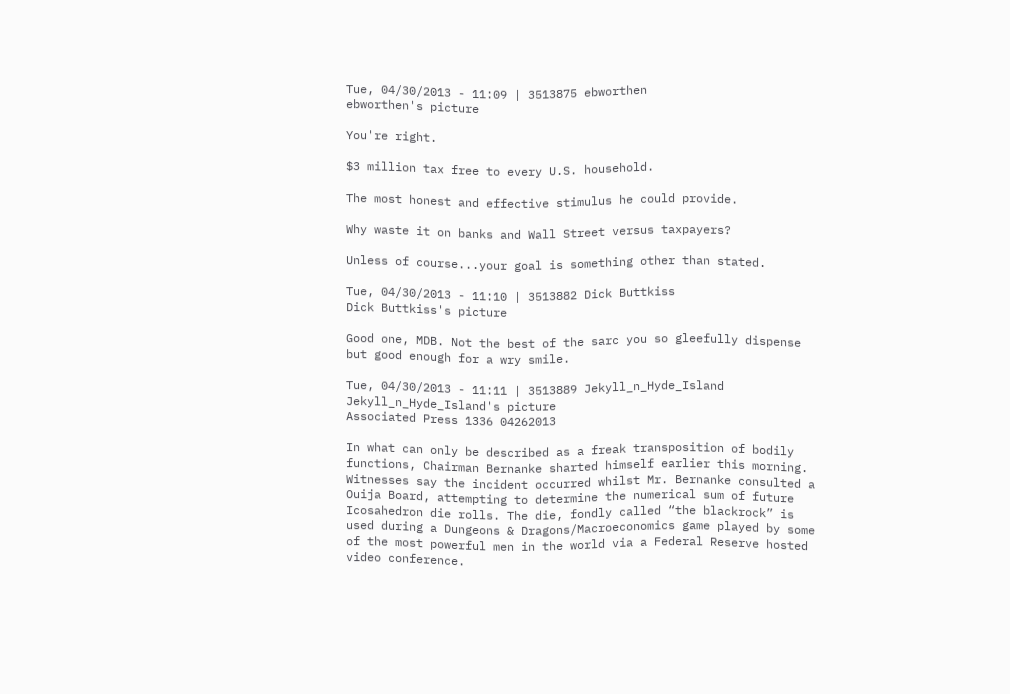Tue, 04/30/2013 - 11:09 | 3513875 ebworthen
ebworthen's picture

You're right.

$3 million tax free to every U.S. household.

The most honest and effective stimulus he could provide.

Why waste it on banks and Wall Street versus taxpayers?

Unless of course...your goal is something other than stated.

Tue, 04/30/2013 - 11:10 | 3513882 Dick Buttkiss
Dick Buttkiss's picture

Good one, MDB. Not the best of the sarc you so gleefully dispense but good enough for a wry smile.

Tue, 04/30/2013 - 11:11 | 3513889 Jekyll_n_Hyde_Island
Jekyll_n_Hyde_Island's picture
Associated Press 1336 04262013

In what can only be described as a freak transposition of bodily functions, Chairman Bernanke sharted himself earlier this morning.
Witnesses say the incident occurred whilst Mr. Bernanke consulted a Ouija Board, attempting to determine the numerical sum of future Icosahedron die rolls. The die, fondly called “the blackrock” is used during a Dungeons & Dragons/Macroeconomics game played by some of the most powerful men in the world via a Federal Reserve hosted video conference.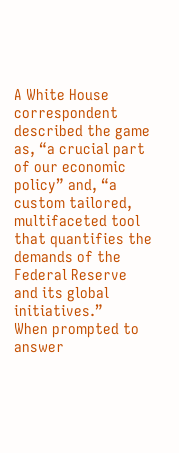A White House correspondent described the game as, “a crucial part of our economic policy” and, “a custom tailored, multifaceted tool that quantifies the demands of the Federal Reserve and its global initiatives.”
When prompted to answer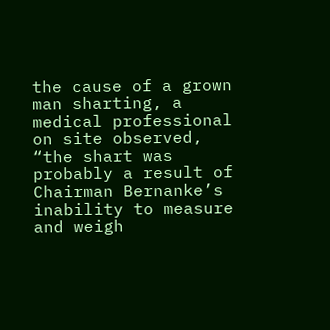the cause of a grown man sharting, a medical professional on site observed, “the shart was probably a result of Chairman Bernanke’s inability to measure and weigh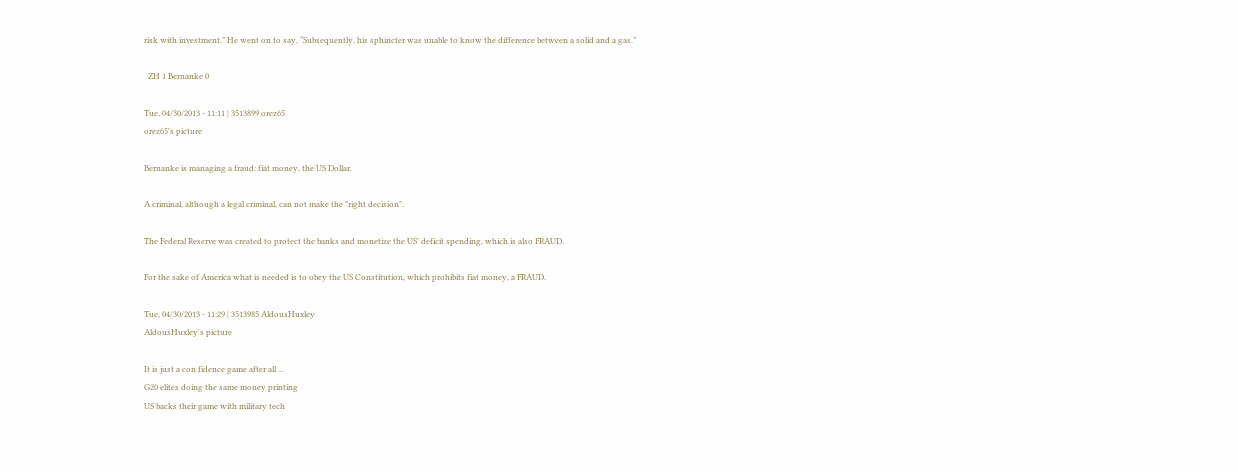risk with investment.” He went on to say, “Subsequently, his sphincter was unable to know the difference between a solid and a gas.”

  ZH 1 Bernanke 0

Tue, 04/30/2013 - 11:11 | 3513899 orez65
orez65's picture

Bernanke is managing a fraud: fiat money, the US Dollar.

A criminal, although a legal criminal, can not make the "right decision".

The Federal Reserve was created to protect the banks and monetize the US' deficit spending, which is also FRAUD.

For the sake of America what is needed is to obey the US Constitution, which prohibits fiat money, a FRAUD.

Tue, 04/30/2013 - 11:29 | 3513985 AldousHuxley
AldousHuxley's picture

It is just a con fidence game after all ...
G20 elites doing the same money printing
US backs their game with military tech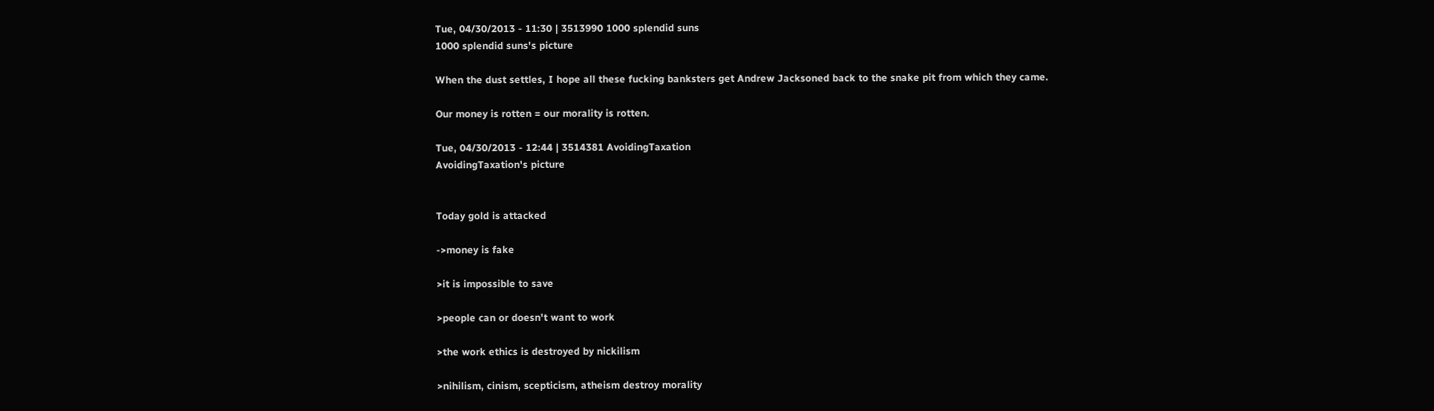Tue, 04/30/2013 - 11:30 | 3513990 1000 splendid suns
1000 splendid suns's picture

When the dust settles, I hope all these fucking banksters get Andrew Jacksoned back to the snake pit from which they came.

Our money is rotten = our morality is rotten.

Tue, 04/30/2013 - 12:44 | 3514381 AvoidingTaxation
AvoidingTaxation's picture


Today gold is attacked

->money is fake

>it is impossible to save

>people can or doesn't want to work

>the work ethics is destroyed by nickilism

>nihilism, cinism, scepticism, atheism destroy morality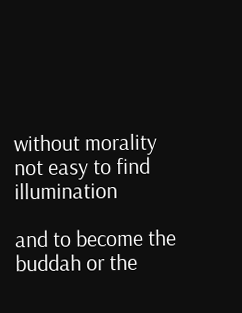without morality not easy to find illumination

and to become the buddah or the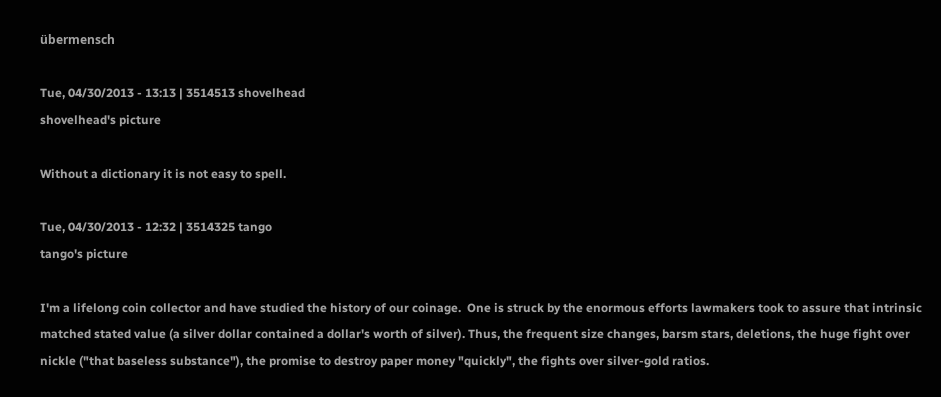übermensch

Tue, 04/30/2013 - 13:13 | 3514513 shovelhead
shovelhead's picture

Without a dictionary it is not easy to spell.

Tue, 04/30/2013 - 12:32 | 3514325 tango
tango's picture

I'm a lifelong coin collector and have studied the history of our coinage.  One is struck by the enormous efforts lawmakers took to assure that intrinsic matched stated value (a silver dollar contained a dollar's worth of silver). Thus, the frequent size changes, barsm stars, deletions, the huge fight over nickle ("that baseless substance"), the promise to destroy paper money "quickly", the fights over silver-gold ratios.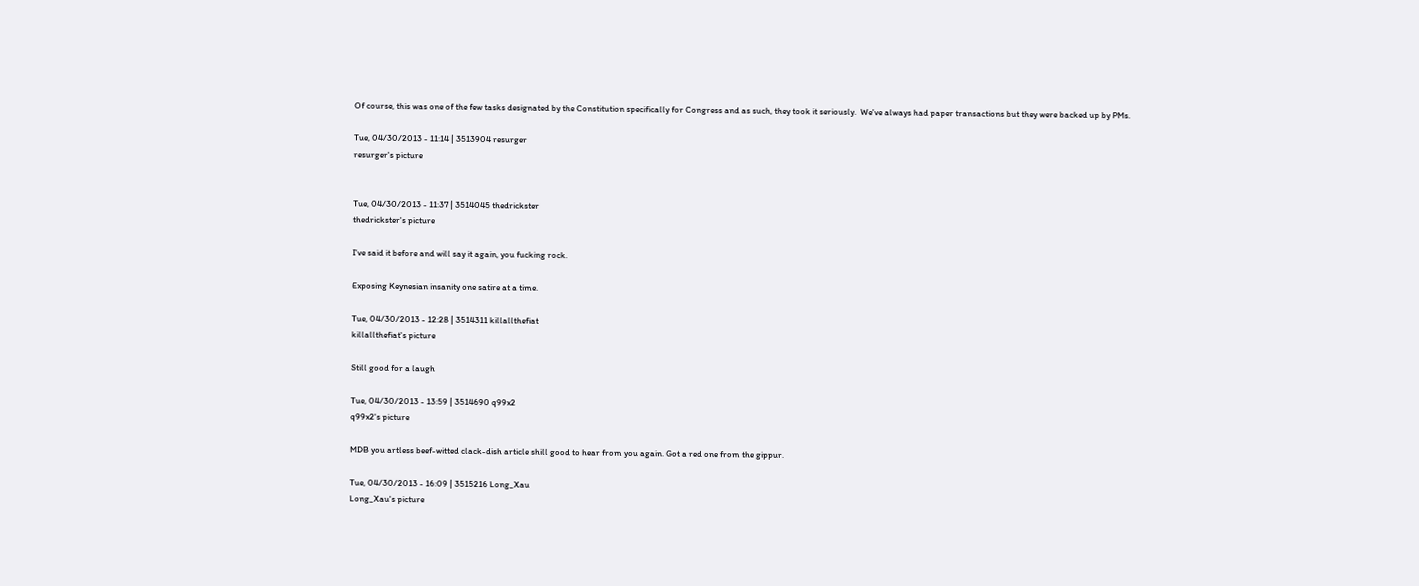Of course, this was one of the few tasks designated by the Constitution specifically for Congress and as such, they took it seriously.  We've always had paper transactions but they were backed up by PMs.

Tue, 04/30/2013 - 11:14 | 3513904 resurger
resurger's picture


Tue, 04/30/2013 - 11:37 | 3514045 thedrickster
thedrickster's picture

I've said it before and will say it again, you fucking rock.

Exposing Keynesian insanity one satire at a time.

Tue, 04/30/2013 - 12:28 | 3514311 killallthefiat
killallthefiat's picture

Still good for a laugh

Tue, 04/30/2013 - 13:59 | 3514690 q99x2
q99x2's picture

MDB you artless beef-witted clack-dish article shill good to hear from you again. Got a red one from the gippur.

Tue, 04/30/2013 - 16:09 | 3515216 Long_Xau
Long_Xau's picture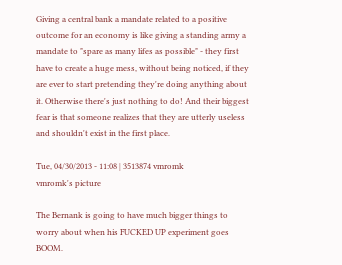Giving a central bank a mandate related to a positive outcome for an economy is like giving a standing army a mandate to "spare as many lifes as possible" - they first have to create a huge mess, without being noticed, if they are ever to start pretending they're doing anything about it. Otherwise there's just nothing to do! And their biggest fear is that someone realizes that they are utterly useless and shouldn't exist in the first place.

Tue, 04/30/2013 - 11:08 | 3513874 vmromk
vmromk's picture

The Bernank is going to have much bigger things to worry about when his FUCKED UP experiment goes BOOM.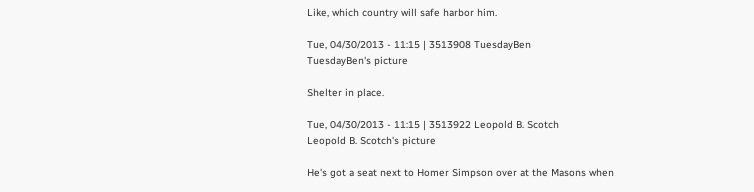Like, which country will safe harbor him.

Tue, 04/30/2013 - 11:15 | 3513908 TuesdayBen
TuesdayBen's picture

Shelter in place.

Tue, 04/30/2013 - 11:15 | 3513922 Leopold B. Scotch
Leopold B. Scotch's picture

He's got a seat next to Homer Simpson over at the Masons when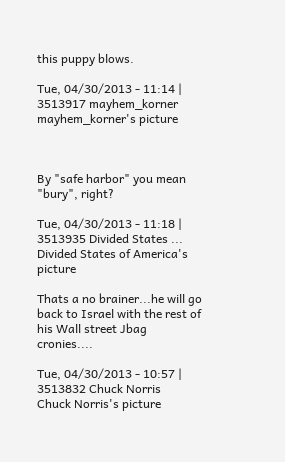this puppy blows.

Tue, 04/30/2013 - 11:14 | 3513917 mayhem_korner
mayhem_korner's picture



By "safe harbor" you mean "bury", right?

Tue, 04/30/2013 - 11:18 | 3513935 Divided States ...
Divided States of America's picture

Thats a no brainer...he will go back to Israel with the rest of his Wall street Jbag cronies....

Tue, 04/30/2013 - 10:57 | 3513832 Chuck Norris
Chuck Norris's picture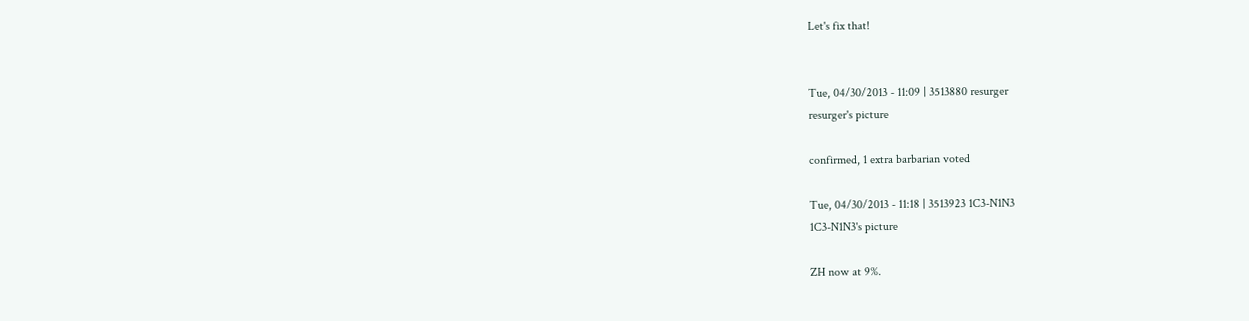Let's fix that!


Tue, 04/30/2013 - 11:09 | 3513880 resurger
resurger's picture

confirmed, 1 extra barbarian voted

Tue, 04/30/2013 - 11:18 | 3513923 1C3-N1N3
1C3-N1N3's picture

ZH now at 9%.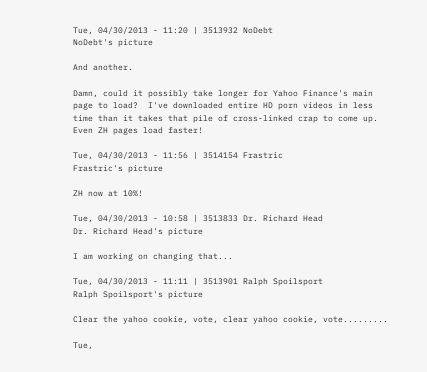Tue, 04/30/2013 - 11:20 | 3513932 NoDebt
NoDebt's picture

And another.

Damn, could it possibly take longer for Yahoo Finance's main page to load?  I've downloaded entire HD porn videos in less time than it takes that pile of cross-linked crap to come up.  Even ZH pages load faster!

Tue, 04/30/2013 - 11:56 | 3514154 Frastric
Frastric's picture

ZH now at 10%!

Tue, 04/30/2013 - 10:58 | 3513833 Dr. Richard Head
Dr. Richard Head's picture

I am working on changing that...

Tue, 04/30/2013 - 11:11 | 3513901 Ralph Spoilsport
Ralph Spoilsport's picture

Clear the yahoo cookie, vote, clear yahoo cookie, vote.........

Tue,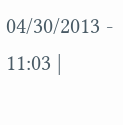04/30/2013 - 11:03 |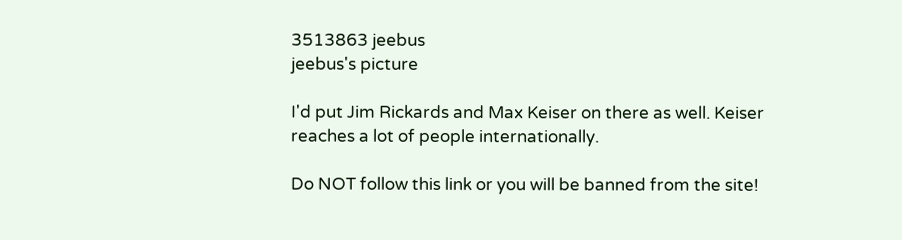3513863 jeebus
jeebus's picture

I'd put Jim Rickards and Max Keiser on there as well. Keiser reaches a lot of people internationally.

Do NOT follow this link or you will be banned from the site!